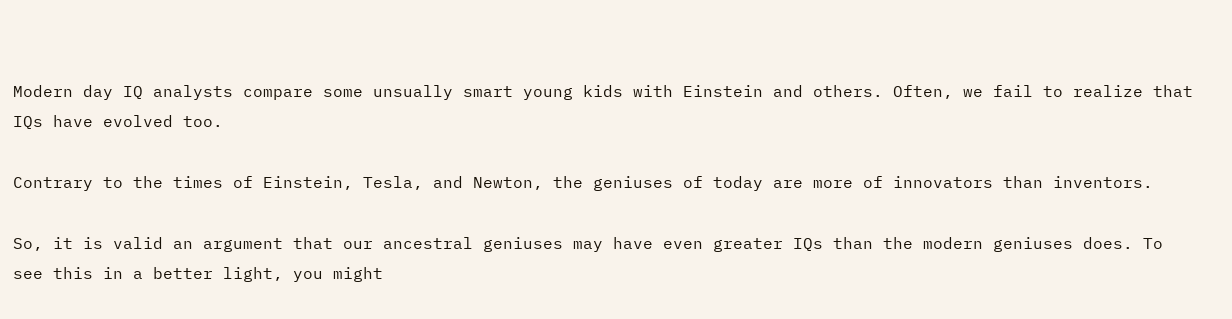Modern day IQ analysts compare some unsually smart young kids with Einstein and others. Often, we fail to realize that IQs have evolved too.

Contrary to the times of Einstein, Tesla, and Newton, the geniuses of today are more of innovators than inventors.

So, it is valid an argument that our ancestral geniuses may have even greater IQs than the modern geniuses does. To see this in a better light, you might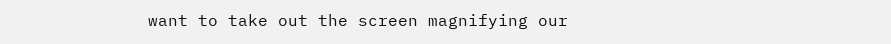want to take out the screen magnifying our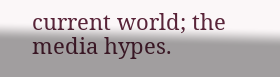current world; the media hypes.